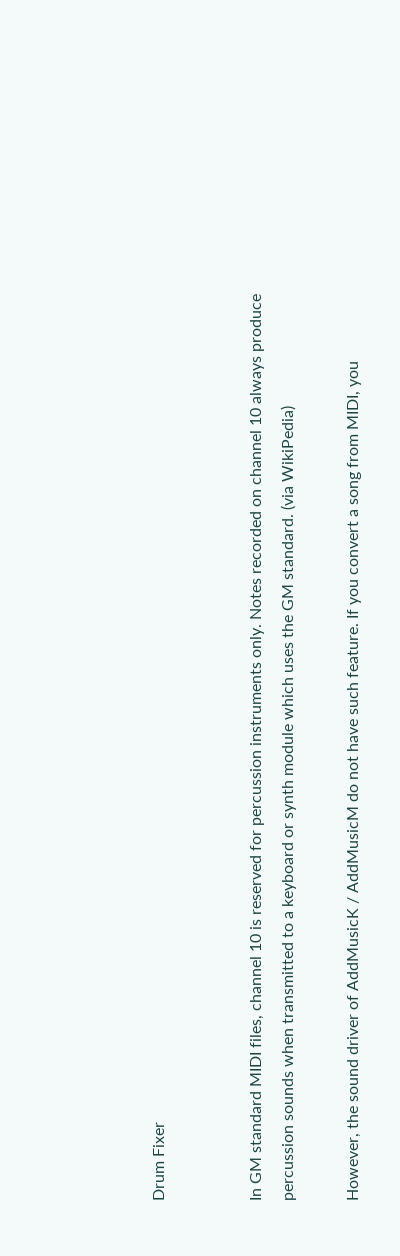Drum Fixer


In GM standard MIDI files, channel 10 is reserved for percussion instruments only. Notes recorded on channel 10 always produce percussion sounds when transmitted to a keyboard or synth module which uses the GM standard. (via WikiPedia)

However, the sound driver of AddMusicK / AddMusicM do not have such feature. If you convert a song from MIDI, you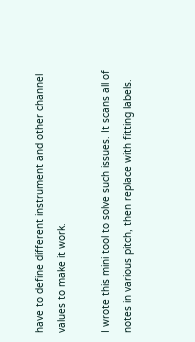have to define different instrument and other channel values to make it work.

I wrote this mini tool to solve such issues. It scans all of notes in various pitch, then replace with fitting labels.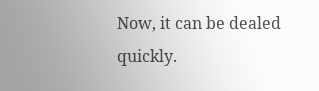Now, it can be dealed quickly.